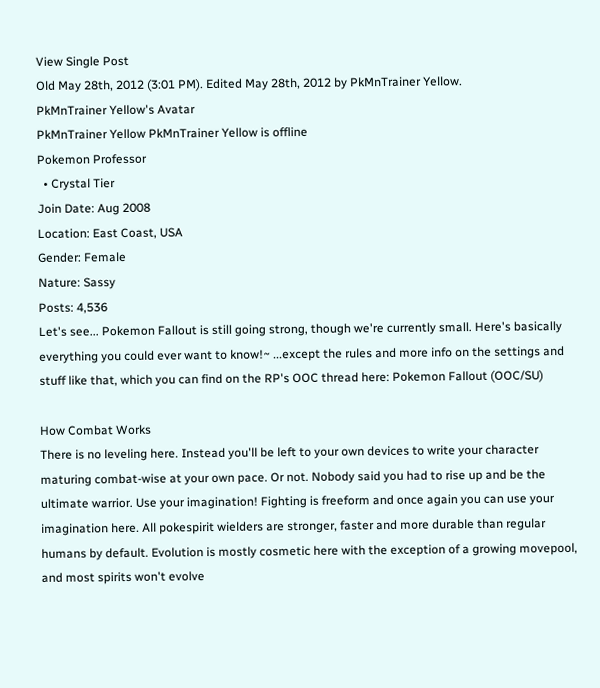View Single Post
Old May 28th, 2012 (3:01 PM). Edited May 28th, 2012 by PkMnTrainer Yellow.
PkMnTrainer Yellow's Avatar
PkMnTrainer Yellow PkMnTrainer Yellow is offline
Pokemon Professor
  • Crystal Tier
Join Date: Aug 2008
Location: East Coast, USA
Gender: Female
Nature: Sassy
Posts: 4,536
Let's see... Pokemon Fallout is still going strong, though we're currently small. Here's basically everything you could ever want to know!~ ...except the rules and more info on the settings and stuff like that, which you can find on the RP's OOC thread here: Pokemon Fallout (OOC/SU)

How Combat Works
There is no leveling here. Instead you'll be left to your own devices to write your character maturing combat-wise at your own pace. Or not. Nobody said you had to rise up and be the ultimate warrior. Use your imagination! Fighting is freeform and once again you can use your imagination here. All pokespirit wielders are stronger, faster and more durable than regular humans by default. Evolution is mostly cosmetic here with the exception of a growing movepool, and most spirits won't evolve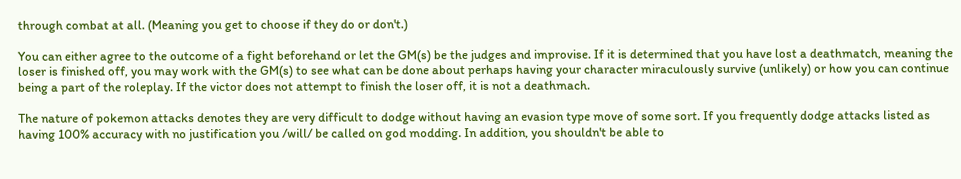through combat at all. (Meaning you get to choose if they do or don't.)

You can either agree to the outcome of a fight beforehand or let the GM(s) be the judges and improvise. If it is determined that you have lost a deathmatch, meaning the loser is finished off, you may work with the GM(s) to see what can be done about perhaps having your character miraculously survive (unlikely) or how you can continue being a part of the roleplay. If the victor does not attempt to finish the loser off, it is not a deathmach.

The nature of pokemon attacks denotes they are very difficult to dodge without having an evasion type move of some sort. If you frequently dodge attacks listed as having 100% accuracy with no justification you /will/ be called on god modding. In addition, you shouldn't be able to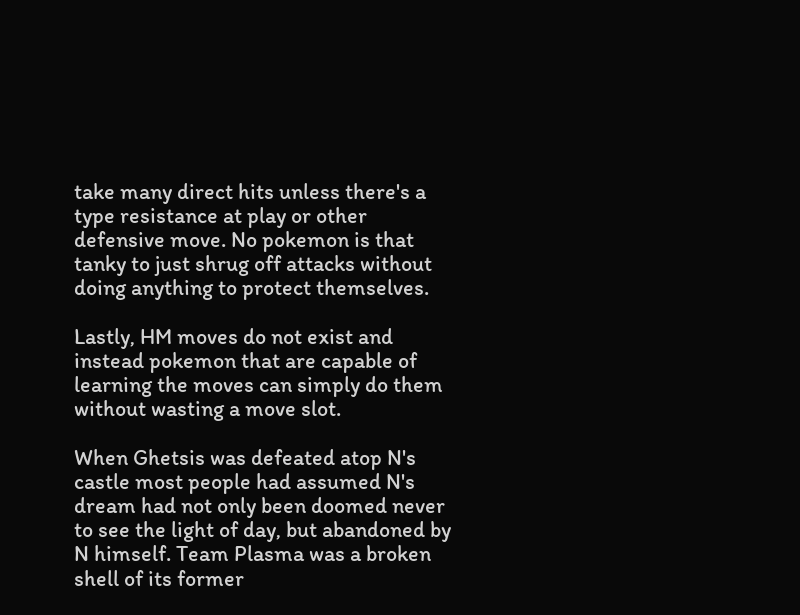take many direct hits unless there's a type resistance at play or other defensive move. No pokemon is that tanky to just shrug off attacks without doing anything to protect themselves.

Lastly, HM moves do not exist and instead pokemon that are capable of learning the moves can simply do them without wasting a move slot.

When Ghetsis was defeated atop N's castle most people had assumed N's dream had not only been doomed never to see the light of day, but abandoned by N himself. Team Plasma was a broken shell of its former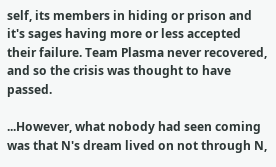self, its members in hiding or prison and it's sages having more or less accepted their failure. Team Plasma never recovered, and so the crisis was thought to have passed.

...However, what nobody had seen coming was that N's dream lived on not through N,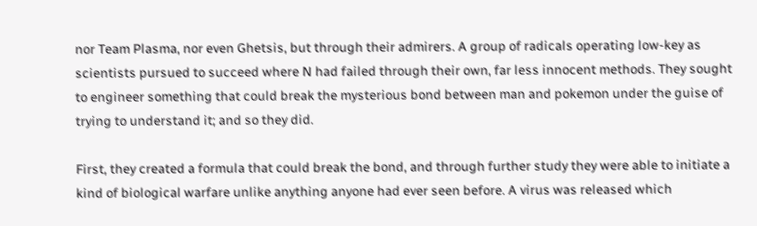nor Team Plasma, nor even Ghetsis, but through their admirers. A group of radicals operating low-key as scientists pursued to succeed where N had failed through their own, far less innocent methods. They sought to engineer something that could break the mysterious bond between man and pokemon under the guise of trying to understand it; and so they did.

First, they created a formula that could break the bond, and through further study they were able to initiate a kind of biological warfare unlike anything anyone had ever seen before. A virus was released which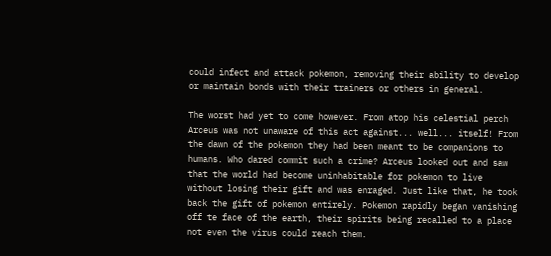could infect and attack pokemon, removing their ability to develop or maintain bonds with their trainers or others in general.

The worst had yet to come however. From atop his celestial perch Arceus was not unaware of this act against... well... itself! From the dawn of the pokemon they had been meant to be companions to humans. Who dared commit such a crime? Arceus looked out and saw that the world had become uninhabitable for pokemon to live without losing their gift and was enraged. Just like that, he took back the gift of pokemon entirely. Pokemon rapidly began vanishing off te face of the earth, their spirits being recalled to a place not even the virus could reach them.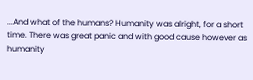...And what of the humans? Humanity was alright, for a short time. There was great panic and with good cause however as humanity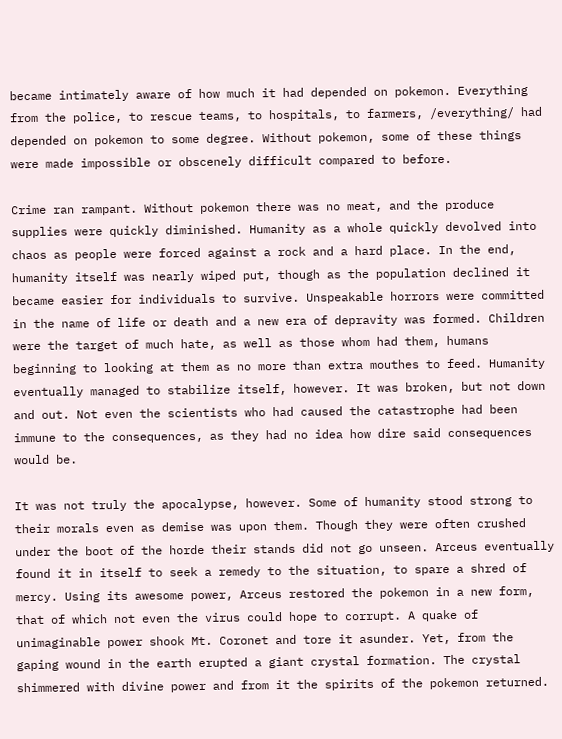became intimately aware of how much it had depended on pokemon. Everything from the police, to rescue teams, to hospitals, to farmers, /everything/ had depended on pokemon to some degree. Without pokemon, some of these things were made impossible or obscenely difficult compared to before.

Crime ran rampant. Without pokemon there was no meat, and the produce supplies were quickly diminished. Humanity as a whole quickly devolved into chaos as people were forced against a rock and a hard place. In the end, humanity itself was nearly wiped put, though as the population declined it became easier for individuals to survive. Unspeakable horrors were committed in the name of life or death and a new era of depravity was formed. Children were the target of much hate, as well as those whom had them, humans beginning to looking at them as no more than extra mouthes to feed. Humanity eventually managed to stabilize itself, however. It was broken, but not down and out. Not even the scientists who had caused the catastrophe had been immune to the consequences, as they had no idea how dire said consequences would be.

It was not truly the apocalypse, however. Some of humanity stood strong to their morals even as demise was upon them. Though they were often crushed under the boot of the horde their stands did not go unseen. Arceus eventually found it in itself to seek a remedy to the situation, to spare a shred of mercy. Using its awesome power, Arceus restored the pokemon in a new form, that of which not even the virus could hope to corrupt. A quake of unimaginable power shook Mt. Coronet and tore it asunder. Yet, from the gaping wound in the earth erupted a giant crystal formation. The crystal shimmered with divine power and from it the spirits of the pokemon returned.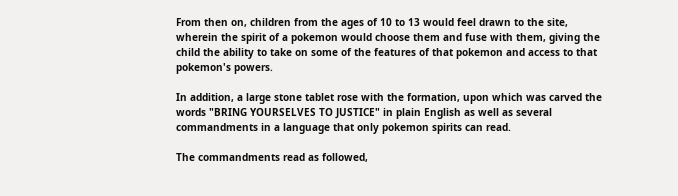From then on, children from the ages of 10 to 13 would feel drawn to the site, wherein the spirit of a pokemon would choose them and fuse with them, giving the child the ability to take on some of the features of that pokemon and access to that pokemon's powers.

In addition, a large stone tablet rose with the formation, upon which was carved the words "BRING YOURSELVES TO JUSTICE" in plain English as well as several commandments in a language that only pokemon spirits can read.

The commandments read as followed,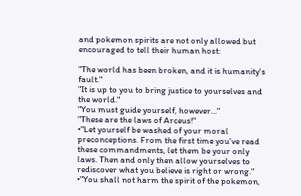and pokemon spirits are not only allowed but encouraged to tell their human host:

"The world has been broken, and it is humanity's fault."
"It is up to you to bring justice to yourselves and the world."
"You must guide yourself, however..."
"These are the laws of Arceus!"
•"Let yourself be washed of your moral preconceptions. From the first time you've read these commandments, let them be your only laws. Then and only then allow yourselves to rediscover what you believe is right or wrong."
•"You shall not harm the spirit of the pokemon,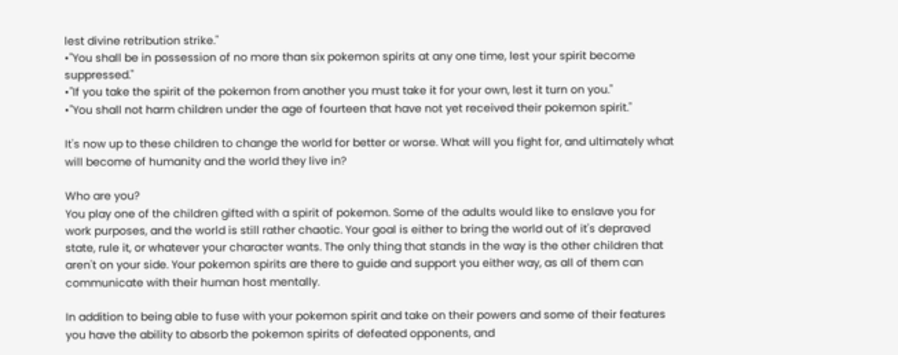lest divine retribution strike."
•"You shall be in possession of no more than six pokemon spirits at any one time, lest your spirit become suppressed."
•"If you take the spirit of the pokemon from another you must take it for your own, lest it turn on you."
•"You shall not harm children under the age of fourteen that have not yet received their pokemon spirit."

It's now up to these children to change the world for better or worse. What will you fight for, and ultimately what will become of humanity and the world they live in?

Who are you?
You play one of the children gifted with a spirit of pokemon. Some of the adults would like to enslave you for work purposes, and the world is still rather chaotic. Your goal is either to bring the world out of it's depraved state, rule it, or whatever your character wants. The only thing that stands in the way is the other children that aren't on your side. Your pokemon spirits are there to guide and support you either way, as all of them can communicate with their human host mentally.

In addition to being able to fuse with your pokemon spirit and take on their powers and some of their features you have the ability to absorb the pokemon spirits of defeated opponents, and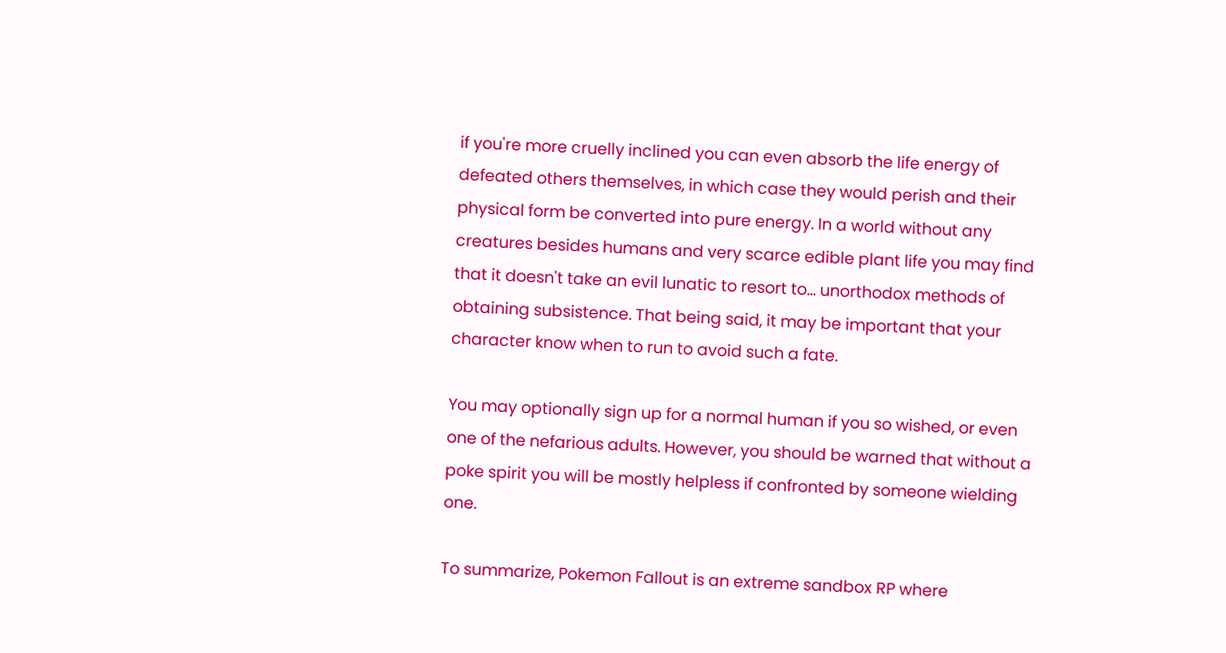if you're more cruelly inclined you can even absorb the life energy of defeated others themselves, in which case they would perish and their physical form be converted into pure energy. In a world without any creatures besides humans and very scarce edible plant life you may find that it doesn't take an evil lunatic to resort to... unorthodox methods of obtaining subsistence. That being said, it may be important that your character know when to run to avoid such a fate.

You may optionally sign up for a normal human if you so wished, or even one of the nefarious adults. However, you should be warned that without a poke spirit you will be mostly helpless if confronted by someone wielding one.

To summarize, Pokemon Fallout is an extreme sandbox RP where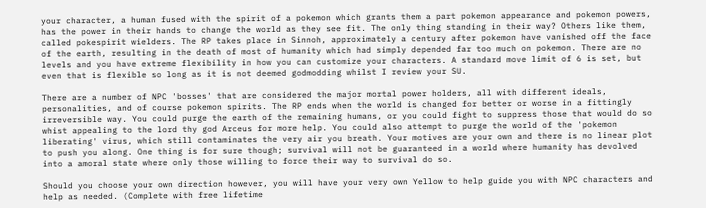your character, a human fused with the spirit of a pokemon which grants them a part pokemon appearance and pokemon powers, has the power in their hands to change the world as they see fit. The only thing standing in their way? Others like them, called pokespirit wielders. The RP takes place in Sinnoh, approximately a century after pokemon have vanished off the face of the earth, resulting in the death of most of humanity which had simply depended far too much on pokemon. There are no levels and you have extreme flexibility in how you can customize your characters. A standard move limit of 6 is set, but even that is flexible so long as it is not deemed godmodding whilst I review your SU.

There are a number of NPC 'bosses' that are considered the major mortal power holders, all with different ideals, personalities, and of course pokemon spirits. The RP ends when the world is changed for better or worse in a fittingly irreversible way. You could purge the earth of the remaining humans, or you could fight to suppress those that would do so whist appealing to the lord thy god Arceus for more help. You could also attempt to purge the world of the 'pokemon liberating' virus, which still contaminates the very air you breath. Your motives are your own and there is no linear plot to push you along. One thing is for sure though; survival will not be guaranteed in a world where humanity has devolved into a amoral state where only those willing to force their way to survival do so.

Should you choose your own direction however, you will have your very own Yellow to help guide you with NPC characters and help as needed. (Complete with free lifetime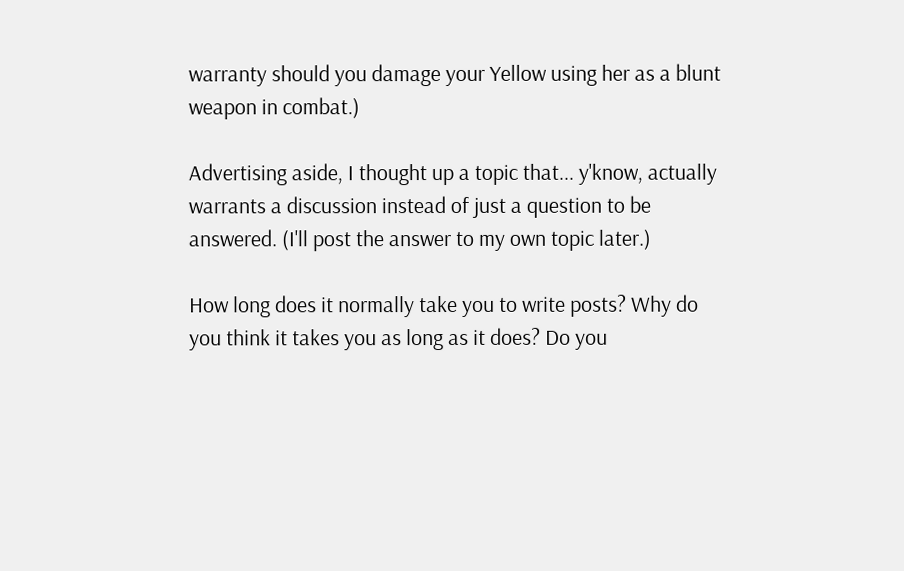warranty should you damage your Yellow using her as a blunt weapon in combat.)

Advertising aside, I thought up a topic that... y'know, actually warrants a discussion instead of just a question to be answered. (I'll post the answer to my own topic later.)

How long does it normally take you to write posts? Why do you think it takes you as long as it does? Do you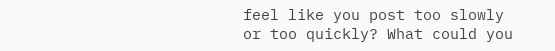feel like you post too slowly or too quickly? What could you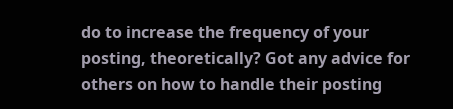do to increase the frequency of your posting, theoretically? Got any advice for others on how to handle their posting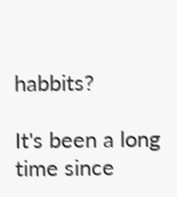habbits?

It's been a long time since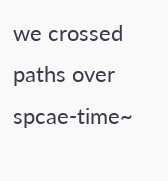we crossed paths over spcae-time~